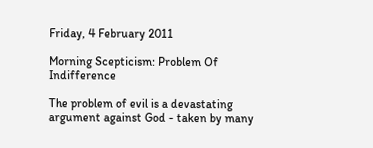Friday, 4 February 2011

Morning Scepticism: Problem Of Indifference

The problem of evil is a devastating argument against God - taken by many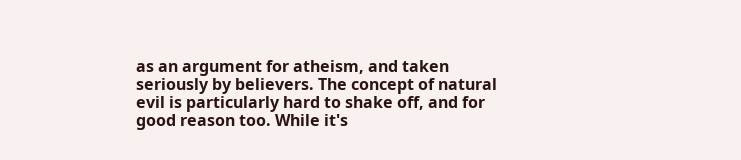as an argument for atheism, and taken seriously by believers. The concept of natural evil is particularly hard to shake off, and for good reason too. While it's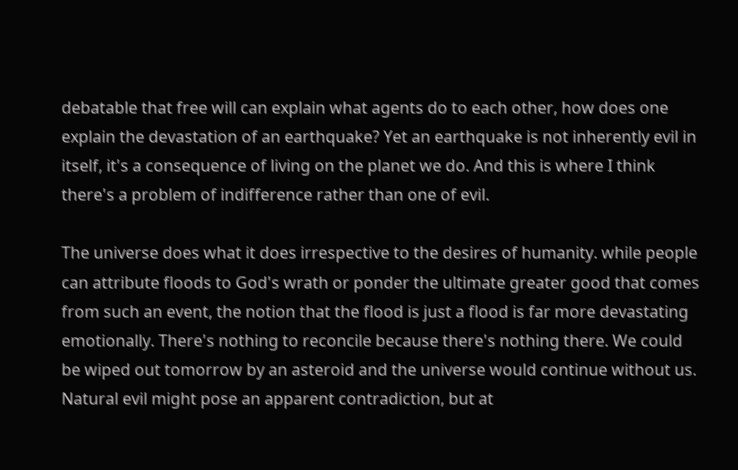debatable that free will can explain what agents do to each other, how does one explain the devastation of an earthquake? Yet an earthquake is not inherently evil in itself, it's a consequence of living on the planet we do. And this is where I think there's a problem of indifference rather than one of evil.

The universe does what it does irrespective to the desires of humanity. while people can attribute floods to God's wrath or ponder the ultimate greater good that comes from such an event, the notion that the flood is just a flood is far more devastating emotionally. There's nothing to reconcile because there's nothing there. We could be wiped out tomorrow by an asteroid and the universe would continue without us. Natural evil might pose an apparent contradiction, but at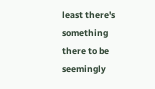least there's something there to be seemingly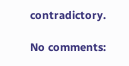contradictory.

No comments: